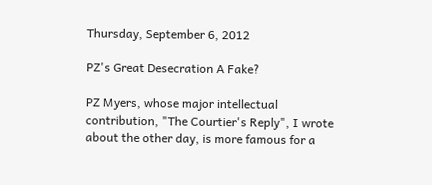Thursday, September 6, 2012

PZ's Great Desecration A Fake?

PZ Myers, whose major intellectual contribution, "The Courtier's Reply", I wrote about the other day, is more famous for a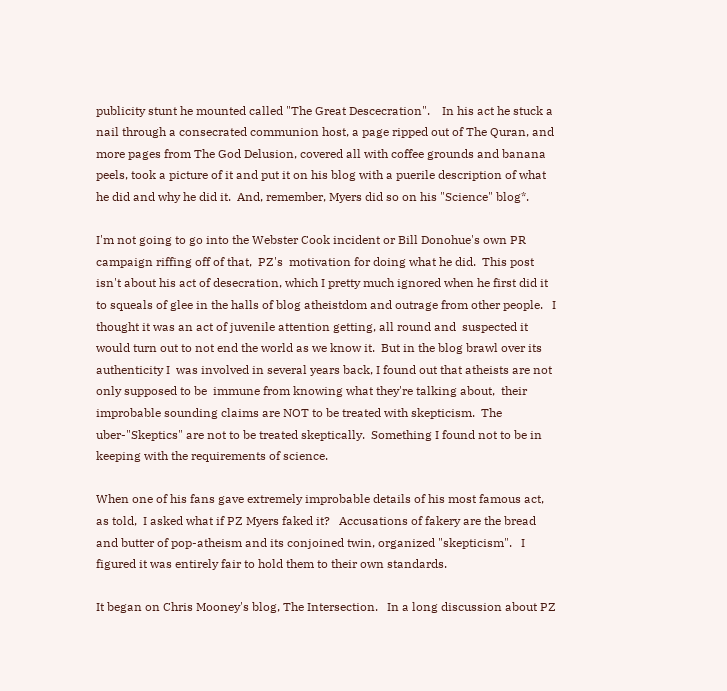publicity stunt he mounted called "The Great Descecration".    In his act he stuck a nail through a consecrated communion host, a page ripped out of The Quran, and more pages from The God Delusion, covered all with coffee grounds and banana peels, took a picture of it and put it on his blog with a puerile description of what he did and why he did it.  And, remember, Myers did so on his "Science" blog*.

I'm not going to go into the Webster Cook incident or Bill Donohue's own PR campaign riffing off of that,  PZ's  motivation for doing what he did.  This post isn't about his act of desecration, which I pretty much ignored when he first did it to squeals of glee in the halls of blog atheistdom and outrage from other people.   I thought it was an act of juvenile attention getting, all round and  suspected it would turn out to not end the world as we know it.  But in the blog brawl over its authenticity I  was involved in several years back, I found out that atheists are not only supposed to be  immune from knowing what they're talking about,  their improbable sounding claims are NOT to be treated with skepticism.  The uber-"Skeptics" are not to be treated skeptically.  Something I found not to be in keeping with the requirements of science.

When one of his fans gave extremely improbable details of his most famous act, as told,  I asked what if PZ Myers faked it?   Accusations of fakery are the bread and butter of pop-atheism and its conjoined twin, organized "skepticism".   I figured it was entirely fair to hold them to their own standards.

It began on Chris Mooney's blog, The Intersection.   In a long discussion about PZ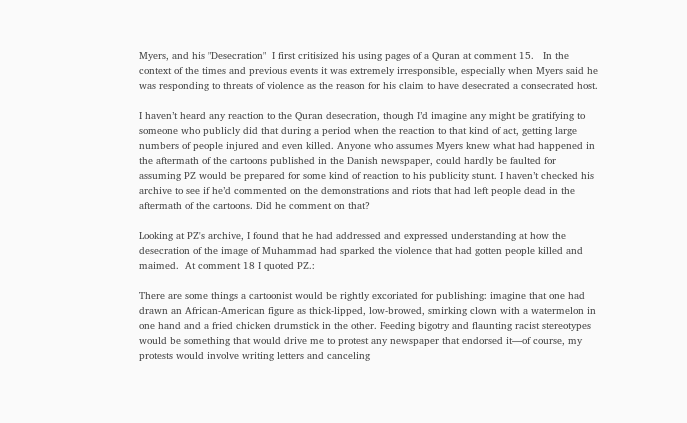Myers, and his "Desecration"  I first critisized his using pages of a Quran at comment 15.   In the context of the times and previous events it was extremely irresponsible, especially when Myers said he was responding to threats of violence as the reason for his claim to have desecrated a consecrated host.

I haven’t heard any reaction to the Quran desecration, though I’d imagine any might be gratifying to someone who publicly did that during a period when the reaction to that kind of act, getting large numbers of people injured and even killed. Anyone who assumes Myers knew what had happened in the aftermath of the cartoons published in the Danish newspaper, could hardly be faulted for assuming PZ would be prepared for some kind of reaction to his publicity stunt. I haven’t checked his archive to see if he’d commented on the demonstrations and riots that had left people dead in the aftermath of the cartoons. Did he comment on that?

Looking at PZ's archive, I found that he had addressed and expressed understanding at how the desecration of the image of Muhammad had sparked the violence that had gotten people killed and maimed.  At comment 18 I quoted PZ.:

There are some things a cartoonist would be rightly excoriated for publishing: imagine that one had drawn an African-American figure as thick-lipped, low-browed, smirking clown with a watermelon in one hand and a fried chicken drumstick in the other. Feeding bigotry and flaunting racist stereotypes would be something that would drive me to protest any newspaper that endorsed it—of course, my protests would involve writing letters and canceling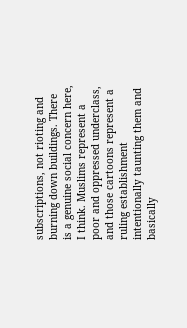subscriptions, not rioting and burning down buildings. There is a genuine social concern here, I think. Muslims represent a poor and oppressed underclass, and those cartoons represent a ruling establishment intentionally taunting them and basically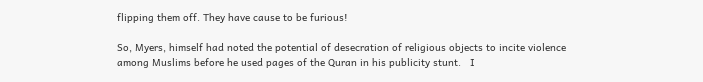flipping them off. They have cause to be furious!

So, Myers, himself had noted the potential of desecration of religious objects to incite violence among Muslims before he used pages of the Quran in his publicity stunt.   I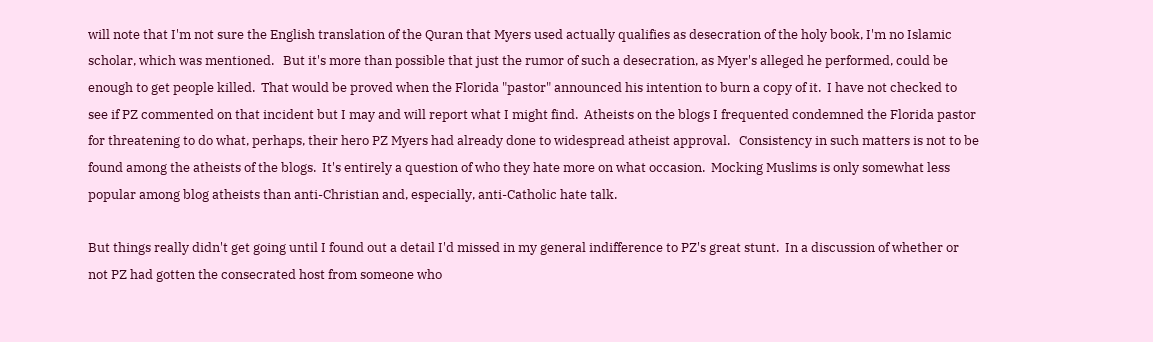will note that I'm not sure the English translation of the Quran that Myers used actually qualifies as desecration of the holy book, I'm no Islamic scholar, which was mentioned.   But it's more than possible that just the rumor of such a desecration, as Myer's alleged he performed, could be enough to get people killed.  That would be proved when the Florida "pastor" announced his intention to burn a copy of it.  I have not checked to see if PZ commented on that incident but I may and will report what I might find.  Atheists on the blogs I frequented condemned the Florida pastor for threatening to do what, perhaps, their hero PZ Myers had already done to widespread atheist approval.   Consistency in such matters is not to be found among the atheists of the blogs.  It's entirely a question of who they hate more on what occasion.  Mocking Muslims is only somewhat less popular among blog atheists than anti-Christian and, especially, anti-Catholic hate talk.

But things really didn't get going until I found out a detail I'd missed in my general indifference to PZ's great stunt.  In a discussion of whether or not PZ had gotten the consecrated host from someone who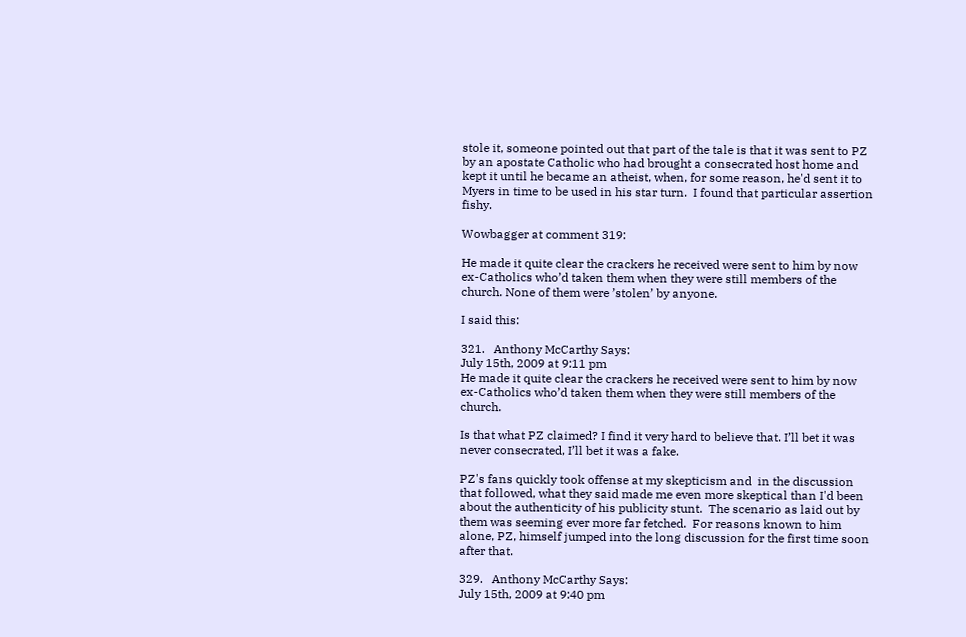stole it, someone pointed out that part of the tale is that it was sent to PZ by an apostate Catholic who had brought a consecrated host home and kept it until he became an atheist, when, for some reason, he'd sent it to Myers in time to be used in his star turn.  I found that particular assertion fishy.

Wowbagger at comment 319:

He made it quite clear the crackers he received were sent to him by now ex-Catholics who’d taken them when they were still members of the church. None of them were ’stolen’ by anyone.

I said this:

321.   Anthony McCarthy Says:
July 15th, 2009 at 9:11 pm
He made it quite clear the crackers he received were sent to him by now ex-Catholics who’d taken them when they were still members of the church.

Is that what PZ claimed? I find it very hard to believe that. I’ll bet it was never consecrated, I’ll bet it was a fake.

PZ's fans quickly took offense at my skepticism and  in the discussion that followed, what they said made me even more skeptical than I'd been about the authenticity of his publicity stunt.  The scenario as laid out by them was seeming ever more far fetched.  For reasons known to him alone, PZ, himself jumped into the long discussion for the first time soon after that.

329.   Anthony McCarthy Says:
July 15th, 2009 at 9:40 pm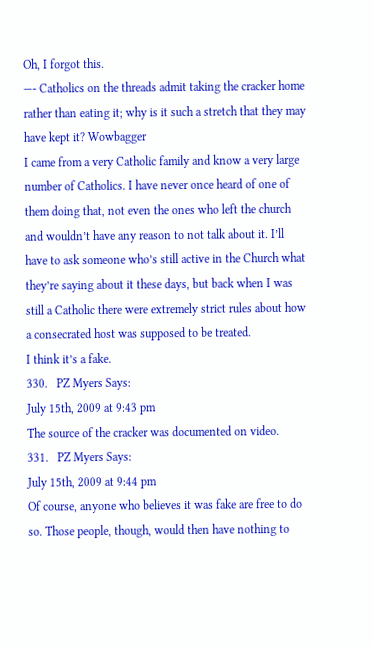Oh, I forgot this.
—- Catholics on the threads admit taking the cracker home rather than eating it; why is it such a stretch that they may have kept it? Wowbagger
I came from a very Catholic family and know a very large number of Catholics. I have never once heard of one of them doing that, not even the ones who left the church and wouldn’t have any reason to not talk about it. I’ll have to ask someone who’s still active in the Church what they’re saying about it these days, but back when I was still a Catholic there were extremely strict rules about how a consecrated host was supposed to be treated.
I think it’s a fake.
330.   PZ Myers Says:
July 15th, 2009 at 9:43 pm
The source of the cracker was documented on video.
331.   PZ Myers Says:
July 15th, 2009 at 9:44 pm
Of course, anyone who believes it was fake are free to do so. Those people, though, would then have nothing to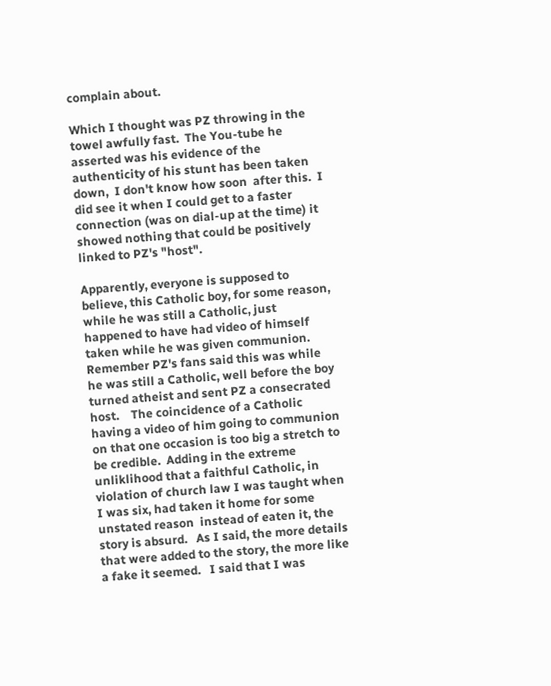complain about.

Which I thought was PZ throwing in the towel awfully fast.  The You-tube he asserted was his evidence of the authenticity of his stunt has been taken down,  I don't know how soon  after this.  I did see it when I could get to a faster connection (was on dial-up at the time) it showed nothing that could be positively linked to PZ's "host".

Apparently, everyone is supposed to believe, this Catholic boy, for some reason, while he was still a Catholic, just happened to have had video of himself taken while he was given communion.  Remember PZ's fans said this was while he was still a Catholic, well before the boy turned atheist and sent PZ a consecrated host.    The coincidence of a Catholic having a video of him going to communion on that one occasion is too big a stretch to be credible.  Adding in the extreme unliklihood that a faithful Catholic, in violation of church law I was taught when I was six, had taken it home for some unstated reason  instead of eaten it, the story is absurd.   As I said, the more details that were added to the story, the more like a fake it seemed.   I said that I was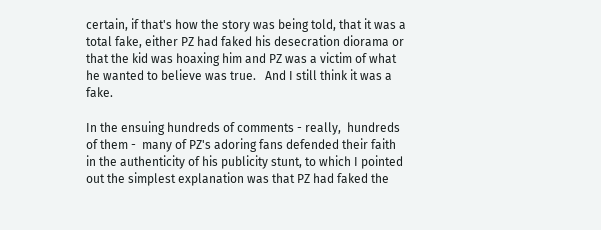certain, if that's how the story was being told, that it was a total fake, either PZ had faked his desecration diorama or that the kid was hoaxing him and PZ was a victim of what he wanted to believe was true.   And I still think it was a fake.

In the ensuing hundreds of comments - really,  hundreds of them -  many of PZ's adoring fans defended their faith in the authenticity of his publicity stunt, to which I pointed out the simplest explanation was that PZ had faked the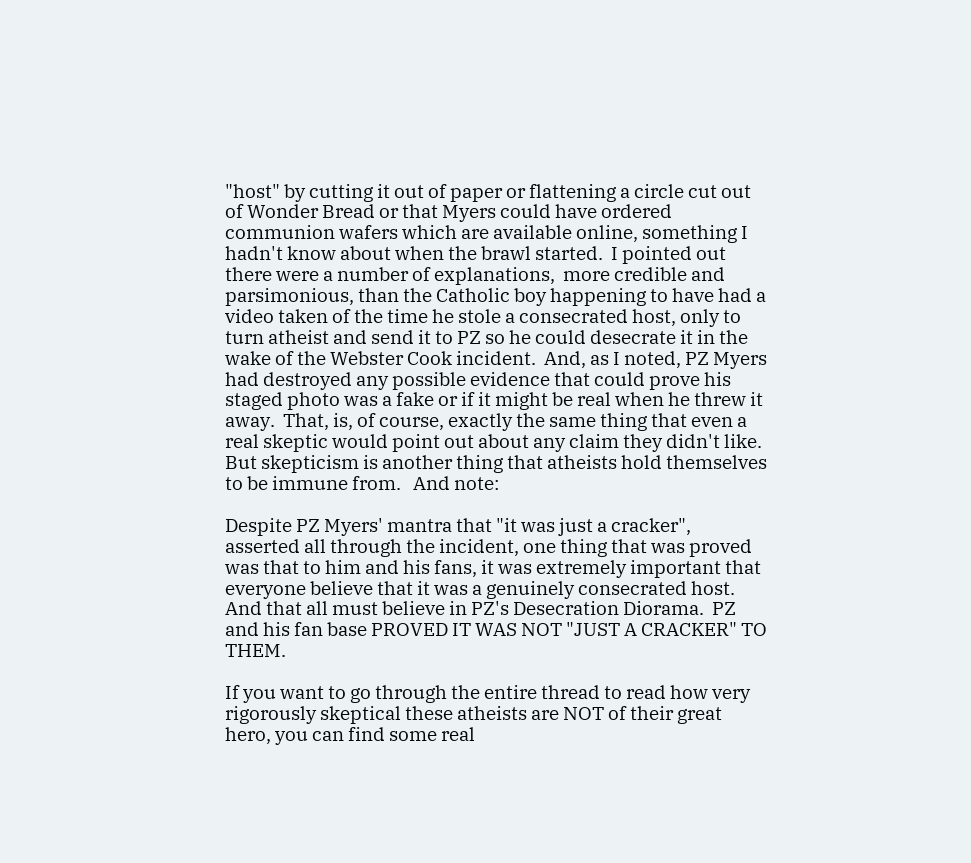"host" by cutting it out of paper or flattening a circle cut out of Wonder Bread or that Myers could have ordered communion wafers which are available online, something I hadn't know about when the brawl started.  I pointed out there were a number of explanations,  more credible and parsimonious, than the Catholic boy happening to have had a video taken of the time he stole a consecrated host, only to turn atheist and send it to PZ so he could desecrate it in the wake of the Webster Cook incident.  And, as I noted, PZ Myers had destroyed any possible evidence that could prove his staged photo was a fake or if it might be real when he threw it away.  That, is, of course, exactly the same thing that even a real skeptic would point out about any claim they didn't like.  But skepticism is another thing that atheists hold themselves to be immune from.   And note:

Despite PZ Myers' mantra that "it was just a cracker",  asserted all through the incident, one thing that was proved was that to him and his fans, it was extremely important that everyone believe that it was a genuinely consecrated host.  And that all must believe in PZ's Desecration Diorama.  PZ and his fan base PROVED IT WAS NOT "JUST A CRACKER" TO THEM.

If you want to go through the entire thread to read how very rigorously skeptical these atheists are NOT of their great hero, you can find some real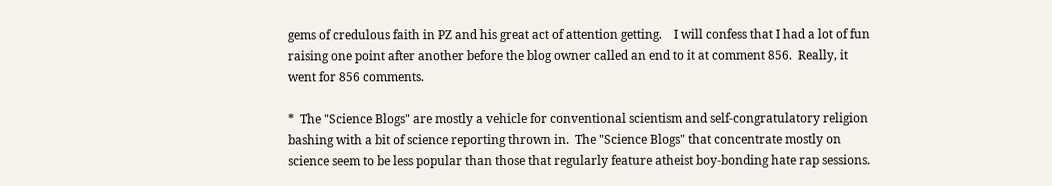gems of credulous faith in PZ and his great act of attention getting.    I will confess that I had a lot of fun raising one point after another before the blog owner called an end to it at comment 856.  Really, it went for 856 comments.

*  The "Science Blogs" are mostly a vehicle for conventional scientism and self-congratulatory religion bashing with a bit of science reporting thrown in.  The "Science Blogs" that concentrate mostly on science seem to be less popular than those that regularly feature atheist boy-bonding hate rap sessions.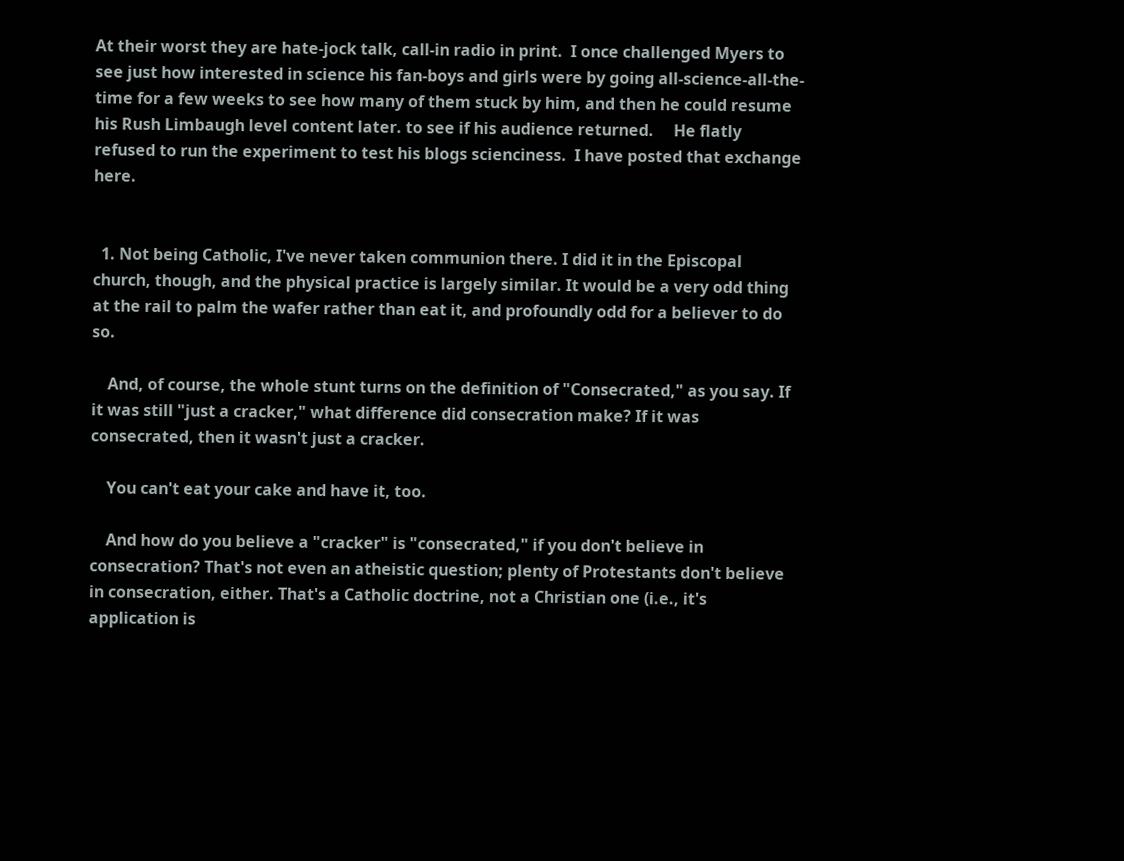At their worst they are hate-jock talk, call-in radio in print.  I once challenged Myers to see just how interested in science his fan-boys and girls were by going all-science-all-the-time for a few weeks to see how many of them stuck by him, and then he could resume his Rush Limbaugh level content later. to see if his audience returned.     He flatly refused to run the experiment to test his blogs scienciness.  I have posted that exchange here.


  1. Not being Catholic, I've never taken communion there. I did it in the Episcopal church, though, and the physical practice is largely similar. It would be a very odd thing at the rail to palm the wafer rather than eat it, and profoundly odd for a believer to do so.

    And, of course, the whole stunt turns on the definition of "Consecrated," as you say. If it was still "just a cracker," what difference did consecration make? If it was consecrated, then it wasn't just a cracker.

    You can't eat your cake and have it, too.

    And how do you believe a "cracker" is "consecrated," if you don't believe in consecration? That's not even an atheistic question; plenty of Protestants don't believe in consecration, either. That's a Catholic doctrine, not a Christian one (i.e., it's application is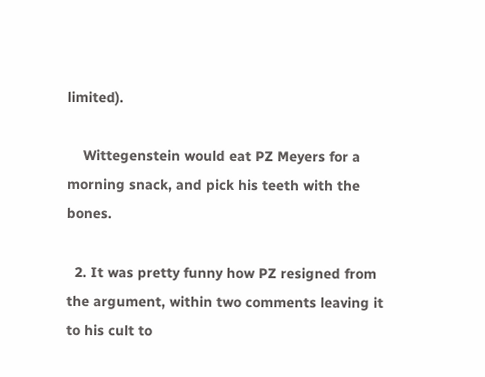limited).

    Wittegenstein would eat PZ Meyers for a morning snack, and pick his teeth with the bones.

  2. It was pretty funny how PZ resigned from the argument, within two comments leaving it to his cult to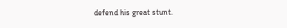defend his great stunt.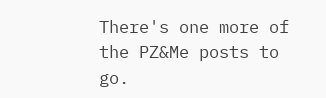There's one more of the PZ&Me posts to go.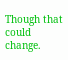Though that could change.